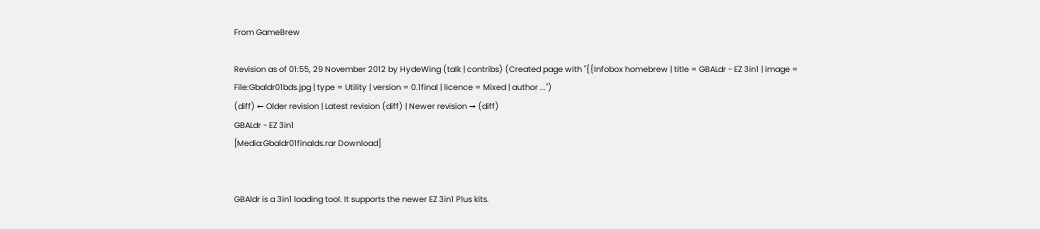From GameBrew

Revision as of 01:55, 29 November 2012 by HydeWing (talk | contribs) (Created page with "{{Infobox homebrew | title = GBALdr - EZ 3in1 | image = File:Gbaldr01bds.jpg | type = Utility | version = 0.1final | licence = Mixed | author ...")
(diff) ← Older revision | Latest revision (diff) | Newer revision → (diff)
GBALdr - EZ 3in1
[Media:Gbaldr01finalds.rar Download]


GBAldr is a 3in1 loading tool. It supports the newer EZ 3in1 Plus kits.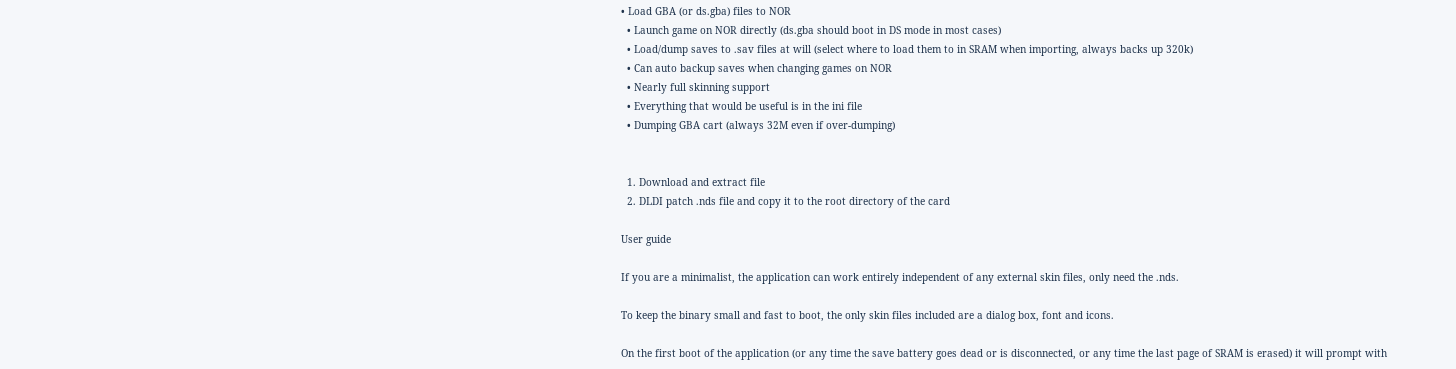• Load GBA (or ds.gba) files to NOR
  • Launch game on NOR directly (ds.gba should boot in DS mode in most cases)
  • Load/dump saves to .sav files at will (select where to load them to in SRAM when importing, always backs up 320k)
  • Can auto backup saves when changing games on NOR
  • Nearly full skinning support
  • Everything that would be useful is in the ini file
  • Dumping GBA cart (always 32M even if over-dumping)


  1. Download and extract file
  2. DLDI patch .nds file and copy it to the root directory of the card

User guide

If you are a minimalist, the application can work entirely independent of any external skin files, only need the .nds.

To keep the binary small and fast to boot, the only skin files included are a dialog box, font and icons.

On the first boot of the application (or any time the save battery goes dead or is disconnected, or any time the last page of SRAM is erased) it will prompt with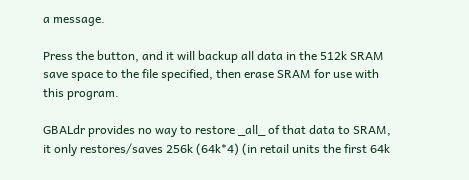a message.

Press the button, and it will backup all data in the 512k SRAM save space to the file specified, then erase SRAM for use with this program.

GBALdr provides no way to restore _all_ of that data to SRAM, it only restores/saves 256k (64k*4) (in retail units the first 64k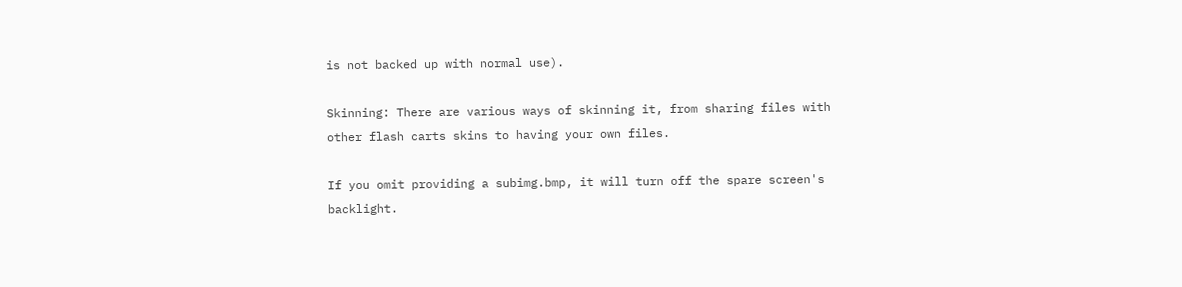is not backed up with normal use).

Skinning: There are various ways of skinning it, from sharing files with other flash carts skins to having your own files.

If you omit providing a subimg.bmp, it will turn off the spare screen's backlight.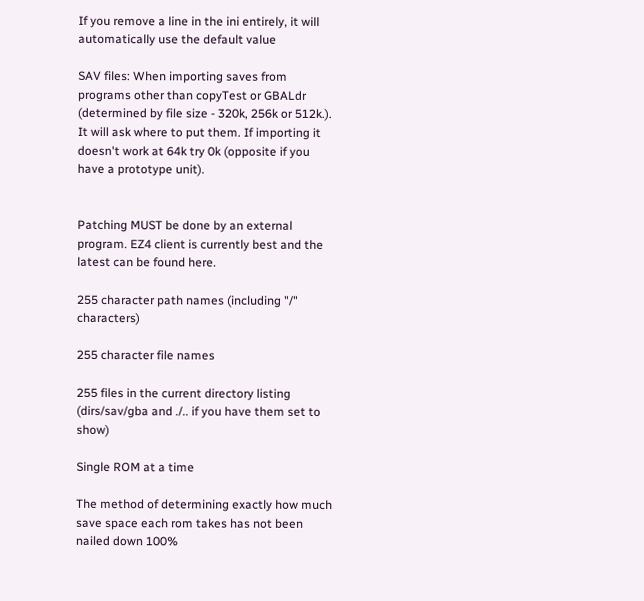If you remove a line in the ini entirely, it will automatically use the default value

SAV files: When importing saves from programs other than copyTest or GBALdr (determined by file size - 320k, 256k or 512k.). It will ask where to put them. If importing it doesn't work at 64k try 0k (opposite if you have a prototype unit).


Patching MUST be done by an external program. EZ4 client is currently best and the latest can be found here.

255 character path names (including "/" characters)

255 character file names

255 files in the current directory listing (dirs/sav/gba and ./.. if you have them set to show)

Single ROM at a time

The method of determining exactly how much save space each rom takes has not been nailed down 100%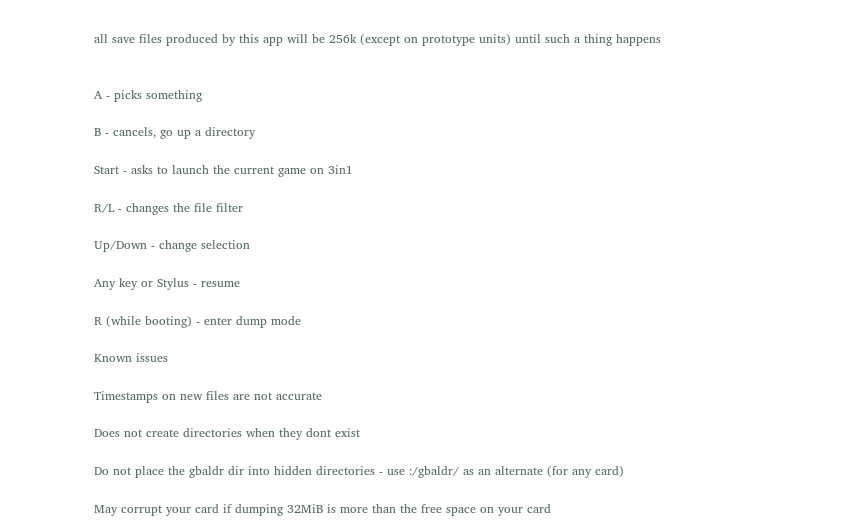all save files produced by this app will be 256k (except on prototype units) until such a thing happens


A - picks something

B - cancels, go up a directory

Start - asks to launch the current game on 3in1

R/L - changes the file filter

Up/Down - change selection

Any key or Stylus - resume

R (while booting) - enter dump mode

Known issues

Timestamps on new files are not accurate

Does not create directories when they dont exist

Do not place the gbaldr dir into hidden directories - use :/gbaldr/ as an alternate (for any card)

May corrupt your card if dumping 32MiB is more than the free space on your card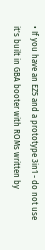• If you have an EZ5 and a prototype 3in1 - do not use it's built in GBA booter with ROMs written by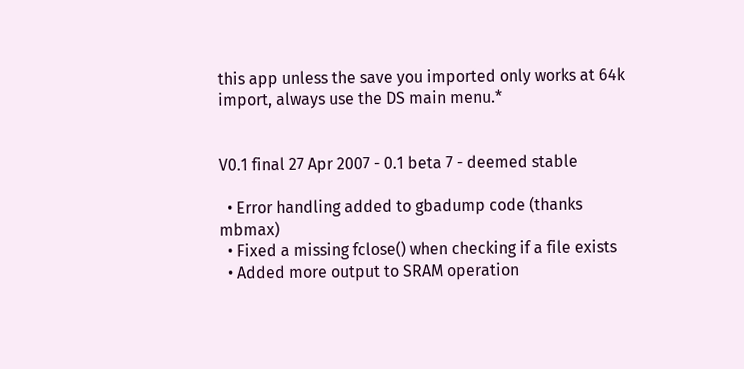this app unless the save you imported only works at 64k import, always use the DS main menu.*


V0.1 final 27 Apr 2007 - 0.1 beta 7 - deemed stable

  • Error handling added to gbadump code (thanks mbmax)
  • Fixed a missing fclose() when checking if a file exists
  • Added more output to SRAM operation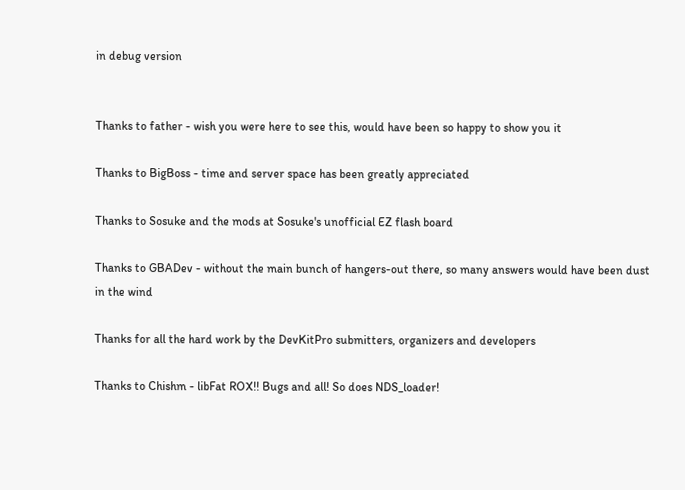in debug version


Thanks to father - wish you were here to see this, would have been so happy to show you it

Thanks to BigBoss - time and server space has been greatly appreciated

Thanks to Sosuke and the mods at Sosuke's unofficial EZ flash board

Thanks to GBADev - without the main bunch of hangers-out there, so many answers would have been dust in the wind

Thanks for all the hard work by the DevKitPro submitters, organizers and developers

Thanks to Chishm - libFat ROX!! Bugs and all! So does NDS_loader!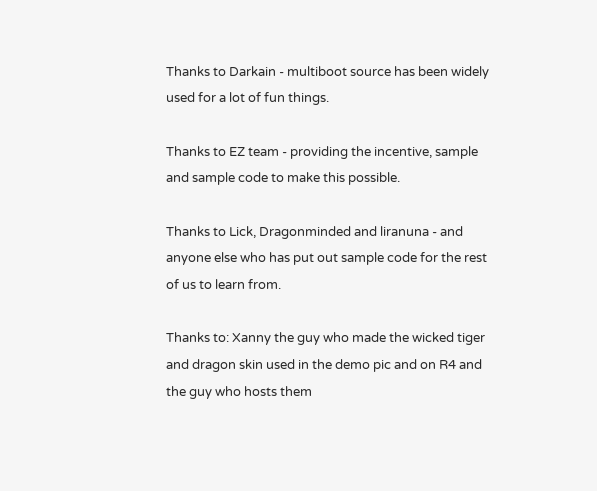Thanks to Darkain - multiboot source has been widely used for a lot of fun things.

Thanks to EZ team - providing the incentive, sample and sample code to make this possible.

Thanks to Lick, Dragonminded and liranuna - and anyone else who has put out sample code for the rest of us to learn from.

Thanks to: Xanny the guy who made the wicked tiger and dragon skin used in the demo pic and on R4 and the guy who hosts them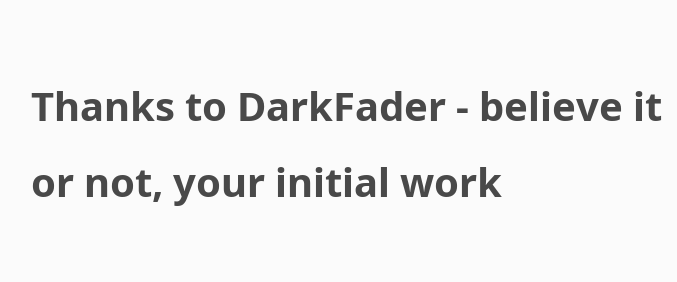Thanks to DarkFader - believe it or not, your initial work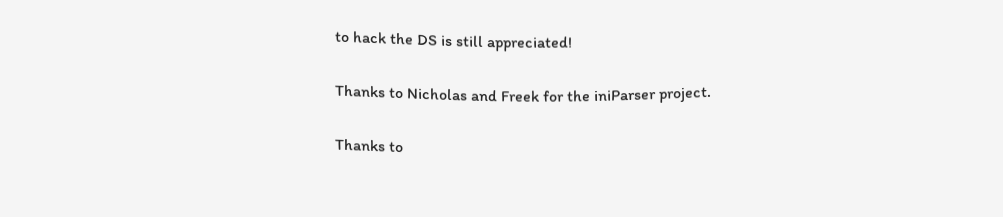to hack the DS is still appreciated!

Thanks to Nicholas and Freek for the iniParser project.

Thanks to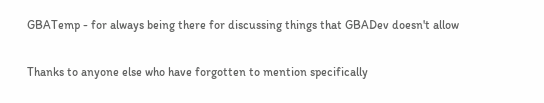GBATemp - for always being there for discussing things that GBADev doesn't allow

Thanks to anyone else who have forgotten to mention specifically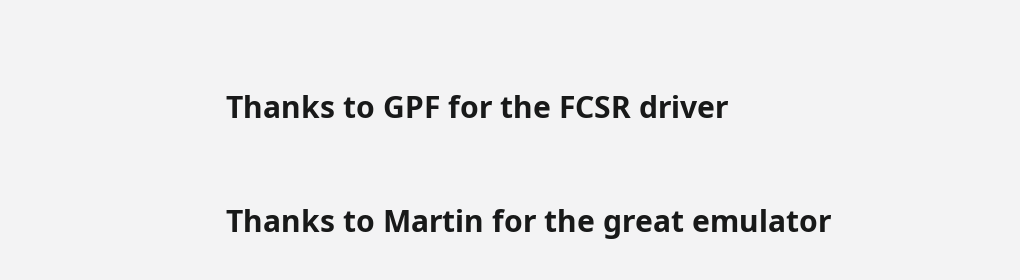Thanks to GPF for the FCSR driver

Thanks to Martin for the great emulator